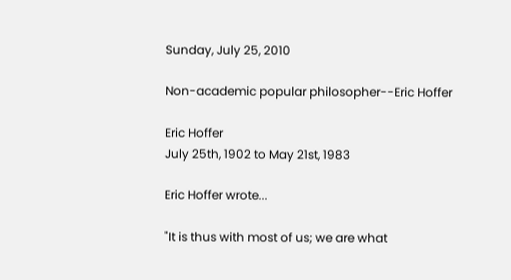Sunday, July 25, 2010

Non-academic popular philosopher--Eric Hoffer

Eric Hoffer
July 25th, 1902 to May 21st, 1983

Eric Hoffer wrote...

"It is thus with most of us; we are what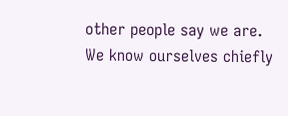other people say we are. We know ourselves chiefly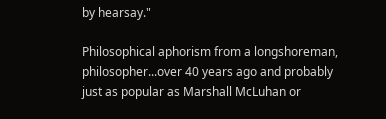by hearsay."

Philosophical aphorism from a longshoreman, philosopher...over 40 years ago and probably just as popular as Marshall McLuhan or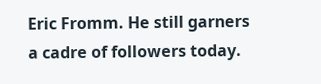Eric Fromm. He still garners a cadre of followers today.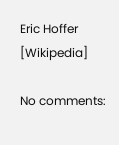Eric Hoffer [Wikipedia]

No comments: